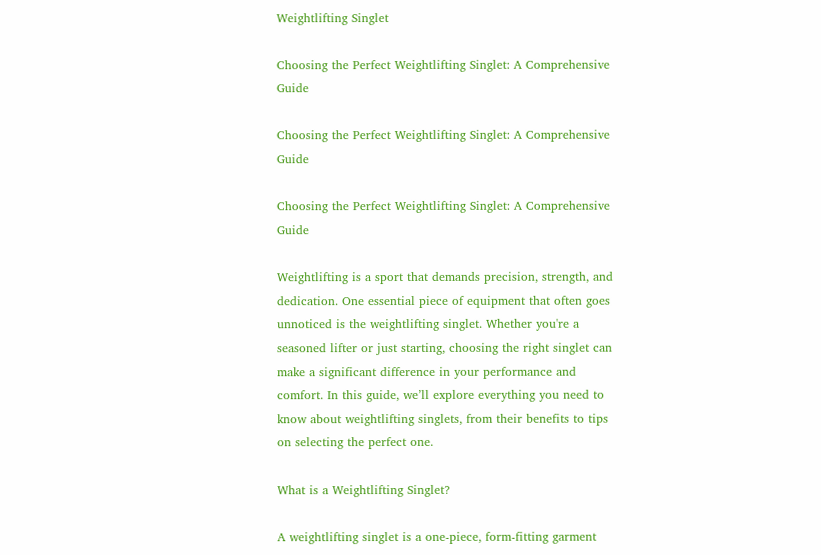Weightlifting Singlet

Choosing the Perfect Weightlifting Singlet: A Comprehensive Guide

Choosing the Perfect Weightlifting Singlet: A Comprehensive Guide

Choosing the Perfect Weightlifting Singlet: A Comprehensive Guide

Weightlifting is a sport that demands precision, strength, and dedication. One essential piece of equipment that often goes unnoticed is the weightlifting singlet. Whether you're a seasoned lifter or just starting, choosing the right singlet can make a significant difference in your performance and comfort. In this guide, we’ll explore everything you need to know about weightlifting singlets, from their benefits to tips on selecting the perfect one.

What is a Weightlifting Singlet?

A weightlifting singlet is a one-piece, form-fitting garment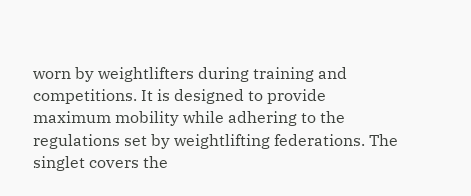worn by weightlifters during training and competitions. It is designed to provide maximum mobility while adhering to the regulations set by weightlifting federations. The singlet covers the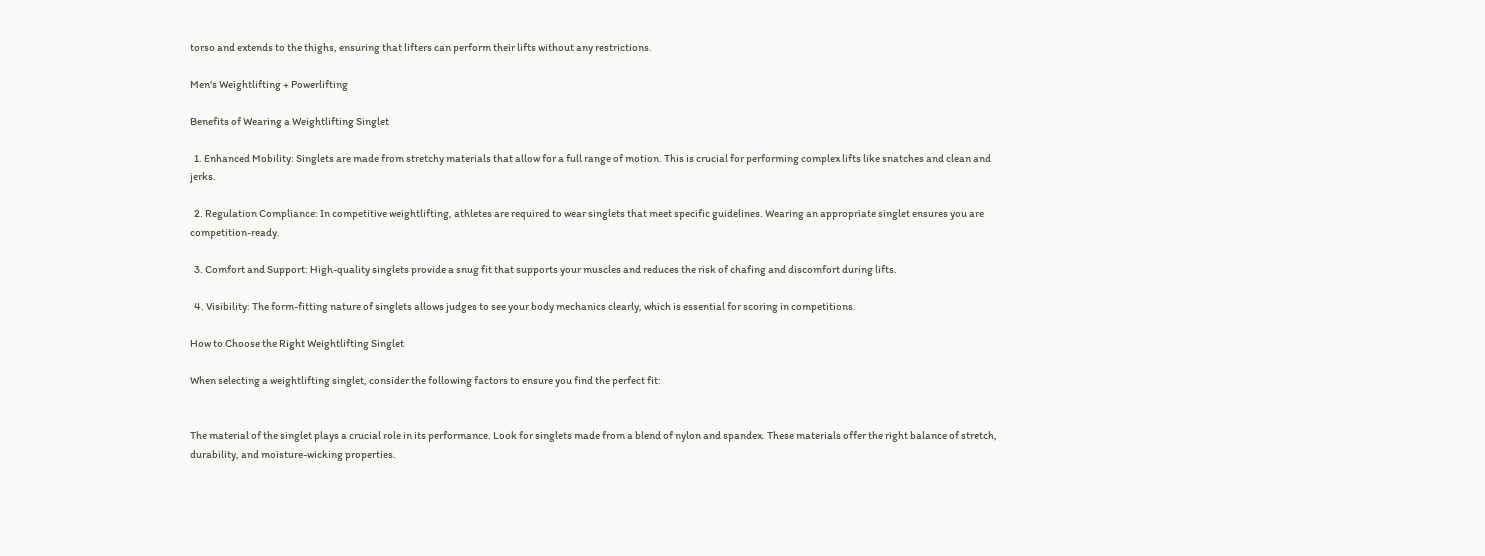torso and extends to the thighs, ensuring that lifters can perform their lifts without any restrictions.

Men's Weightlifting + Powerlifting

Benefits of Wearing a Weightlifting Singlet

  1. Enhanced Mobility: Singlets are made from stretchy materials that allow for a full range of motion. This is crucial for performing complex lifts like snatches and clean and jerks.

  2. Regulation Compliance: In competitive weightlifting, athletes are required to wear singlets that meet specific guidelines. Wearing an appropriate singlet ensures you are competition-ready.

  3. Comfort and Support: High-quality singlets provide a snug fit that supports your muscles and reduces the risk of chafing and discomfort during lifts.

  4. Visibility: The form-fitting nature of singlets allows judges to see your body mechanics clearly, which is essential for scoring in competitions.

How to Choose the Right Weightlifting Singlet

When selecting a weightlifting singlet, consider the following factors to ensure you find the perfect fit:


The material of the singlet plays a crucial role in its performance. Look for singlets made from a blend of nylon and spandex. These materials offer the right balance of stretch, durability, and moisture-wicking properties.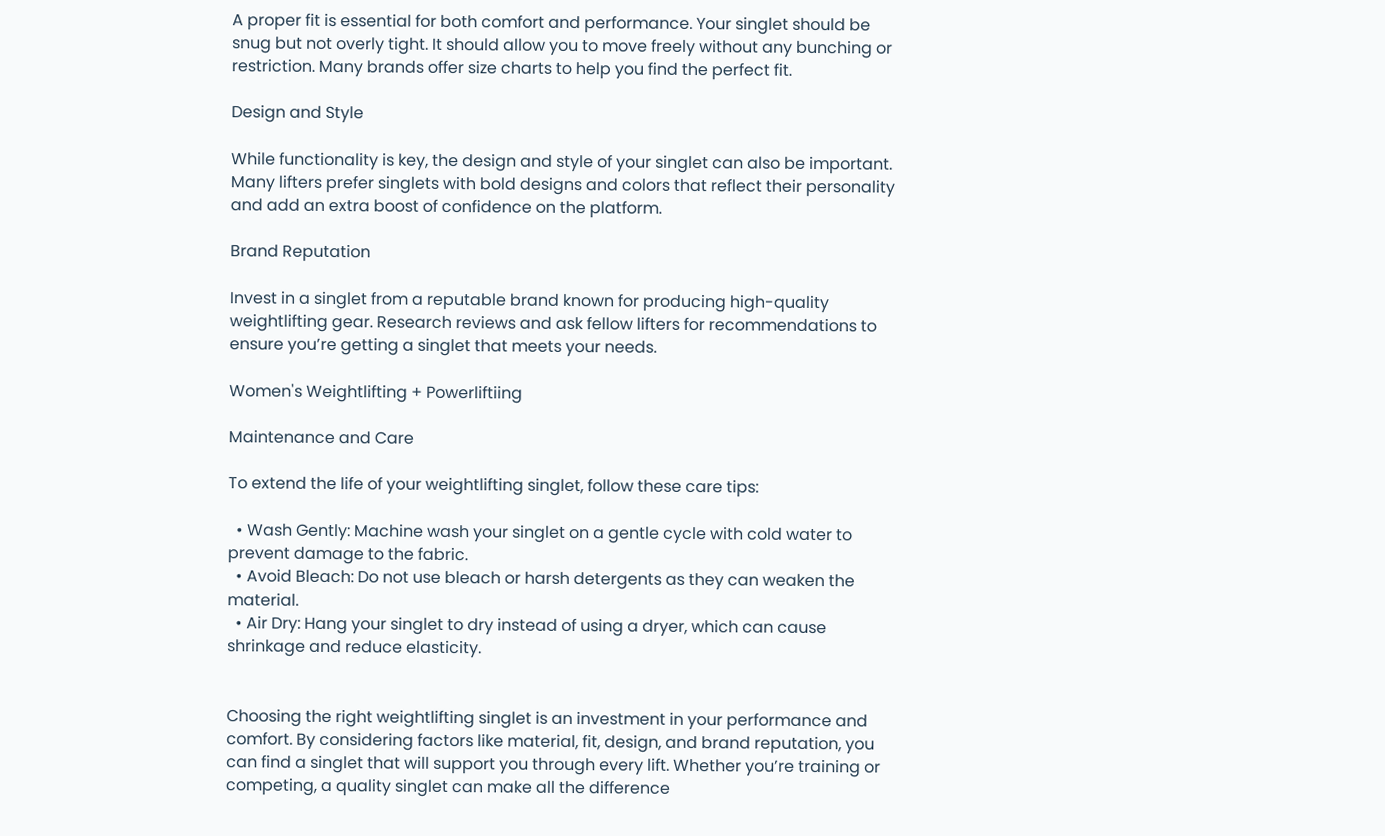A proper fit is essential for both comfort and performance. Your singlet should be snug but not overly tight. It should allow you to move freely without any bunching or restriction. Many brands offer size charts to help you find the perfect fit.

Design and Style

While functionality is key, the design and style of your singlet can also be important. Many lifters prefer singlets with bold designs and colors that reflect their personality and add an extra boost of confidence on the platform.

Brand Reputation

Invest in a singlet from a reputable brand known for producing high-quality weightlifting gear. Research reviews and ask fellow lifters for recommendations to ensure you’re getting a singlet that meets your needs.

Women's Weightlifting + Powerliftiing

Maintenance and Care

To extend the life of your weightlifting singlet, follow these care tips:

  • Wash Gently: Machine wash your singlet on a gentle cycle with cold water to prevent damage to the fabric.
  • Avoid Bleach: Do not use bleach or harsh detergents as they can weaken the material.
  • Air Dry: Hang your singlet to dry instead of using a dryer, which can cause shrinkage and reduce elasticity.


Choosing the right weightlifting singlet is an investment in your performance and comfort. By considering factors like material, fit, design, and brand reputation, you can find a singlet that will support you through every lift. Whether you’re training or competing, a quality singlet can make all the difference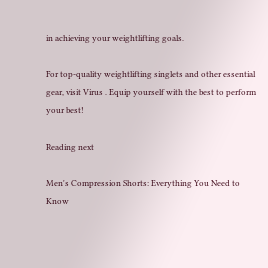in achieving your weightlifting goals.

For top-quality weightlifting singlets and other essential gear, visit Virus . Equip yourself with the best to perform your best!

Reading next

Men's Compression Shorts: Everything You Need to Know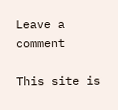Leave a comment

This site is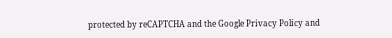protected by reCAPTCHA and the Google Privacy Policy and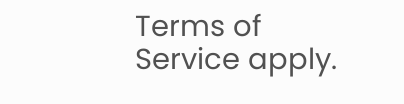Terms of Service apply.